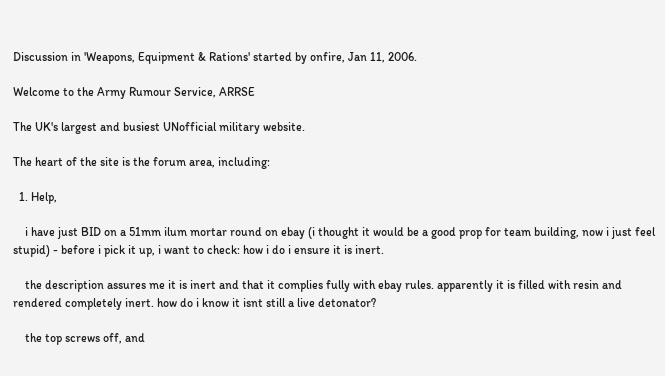Discussion in 'Weapons, Equipment & Rations' started by onfire, Jan 11, 2006.

Welcome to the Army Rumour Service, ARRSE

The UK's largest and busiest UNofficial military website.

The heart of the site is the forum area, including:

  1. Help,

    i have just BID on a 51mm ilum mortar round on ebay (i thought it would be a good prop for team building, now i just feel stupid) - before i pick it up, i want to check: how i do i ensure it is inert.

    the description assures me it is inert and that it complies fully with ebay rules. apparently it is filled with resin and rendered completely inert. how do i know it isnt still a live detonator?

    the top screws off, and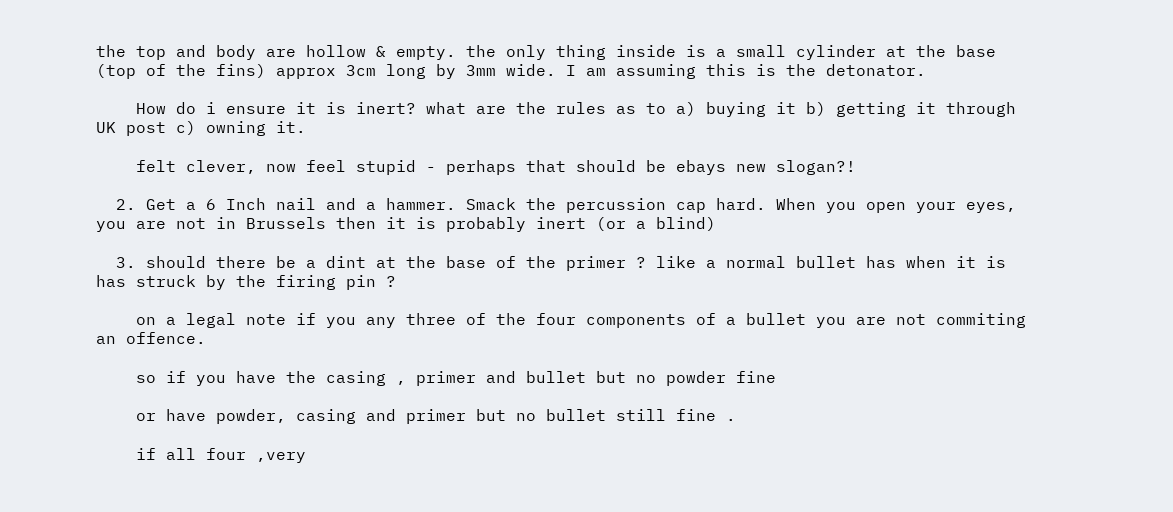the top and body are hollow & empty. the only thing inside is a small cylinder at the base (top of the fins) approx 3cm long by 3mm wide. I am assuming this is the detonator.

    How do i ensure it is inert? what are the rules as to a) buying it b) getting it through UK post c) owning it.

    felt clever, now feel stupid - perhaps that should be ebays new slogan?!

  2. Get a 6 Inch nail and a hammer. Smack the percussion cap hard. When you open your eyes, you are not in Brussels then it is probably inert (or a blind)

  3. should there be a dint at the base of the primer ? like a normal bullet has when it is has struck by the firing pin ?

    on a legal note if you any three of the four components of a bullet you are not commiting an offence.

    so if you have the casing , primer and bullet but no powder fine

    or have powder, casing and primer but no bullet still fine .

    if all four ,very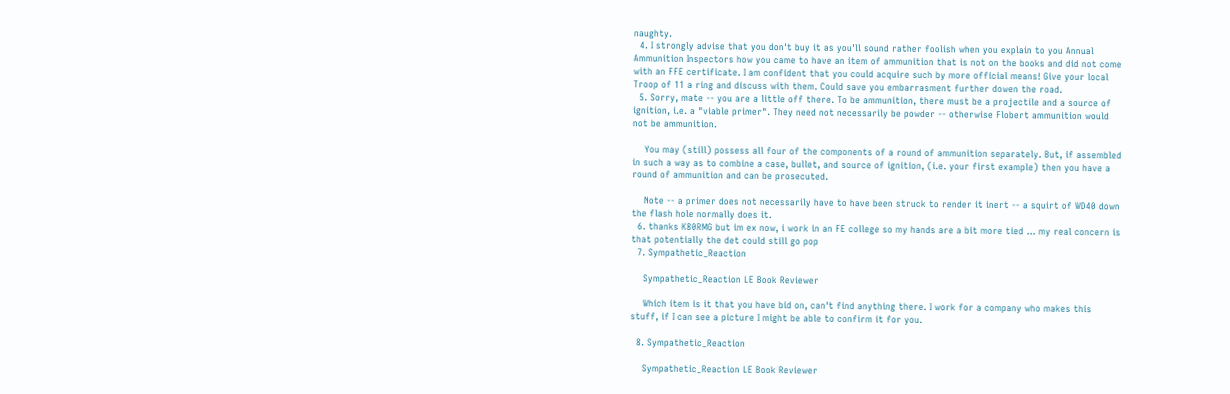naughty.
  4. I strongly advise that you don't buy it as you'll sound rather foolish when you explain to you Annual Ammunition Inspectors how you came to have an item of ammunition that is not on the books and did not come with an FFE certificate. I am confident that you could acquire such by more official means! Give your local Troop of 11 a ring and discuss with them. Could save you embarrasment further dowen the road.
  5. Sorry, mate -- you are a little off there. To be ammunition, there must be a projectile and a source of ignition, i.e. a "viable primer". They need not necessarily be powder -- otherwise Flobert ammunition would not be ammunition.

    You may (still) possess all four of the components of a round of ammunition separately. But, if assembled in such a way as to combine a case, bullet, and source of ignition, (i.e. your first example) then you have a round of ammunition and can be prosecuted.

    Note -- a primer does not necessarily have to have been struck to render it inert -- a squirt of WD40 down the flash hole normally does it.
  6. thanks K80RMG but im ex now, i work in an FE college so my hands are a bit more tied ... my real concern is that potentially the det could still go pop
  7. Sympathetic_Reaction

    Sympathetic_Reaction LE Book Reviewer

    Which item is it that you have bid on, can't find anything there. I work for a company who makes this stuff, if I can see a picture I might be able to confirm it for you.

  8. Sympathetic_Reaction

    Sympathetic_Reaction LE Book Reviewer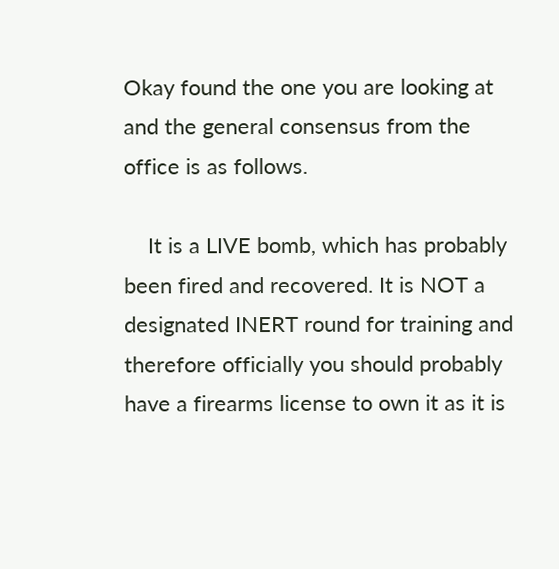Okay found the one you are looking at and the general consensus from the office is as follows.

    It is a LIVE bomb, which has probably been fired and recovered. It is NOT a designated INERT round for training and therefore officially you should probably have a firearms license to own it as it is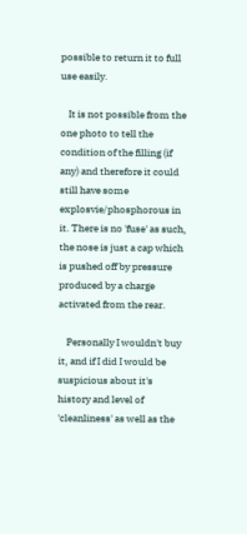possible to return it to full use easily.

    It is not possible from the one photo to tell the condition of the filling (if any) and therefore it could still have some explosvie/phosphorous in it. There is no 'fuse' as such, the nose is just a cap which is pushed off by pressure produced by a charge activated from the rear.

    Personally I wouldn't buy it, and if I did I would be suspicious about it's history and level of 'cleanliness' as well as the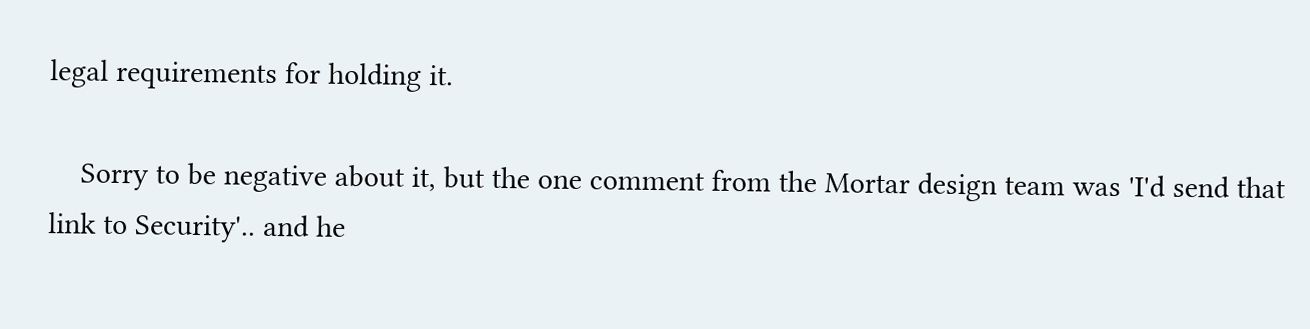legal requirements for holding it.

    Sorry to be negative about it, but the one comment from the Mortar design team was 'I'd send that link to Security'.. and he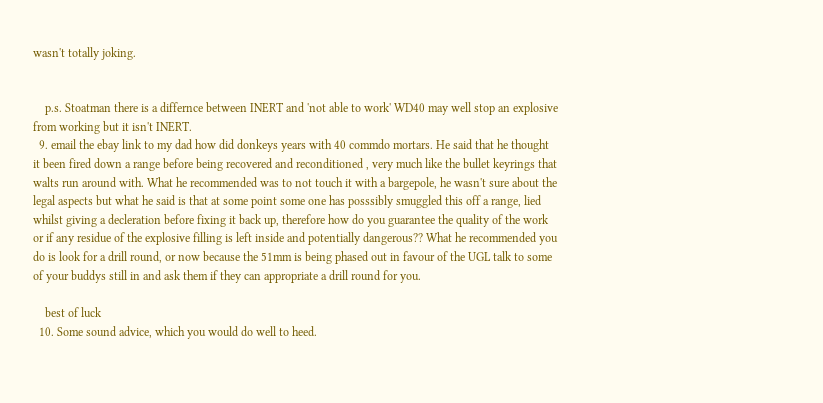wasn't totally joking.


    p.s. Stoatman there is a differnce between INERT and 'not able to work' WD40 may well stop an explosive from working but it isn't INERT.
  9. email the ebay link to my dad how did donkeys years with 40 commdo mortars. He said that he thought it been fired down a range before being recovered and reconditioned , very much like the bullet keyrings that walts run around with. What he recommended was to not touch it with a bargepole, he wasn't sure about the legal aspects but what he said is that at some point some one has posssibly smuggled this off a range, lied whilst giving a decleration before fixing it back up, therefore how do you guarantee the quality of the work or if any residue of the explosive filling is left inside and potentially dangerous?? What he recommended you do is look for a drill round, or now because the 51mm is being phased out in favour of the UGL talk to some of your buddys still in and ask them if they can appropriate a drill round for you.

    best of luck
  10. Some sound advice, which you would do well to heed.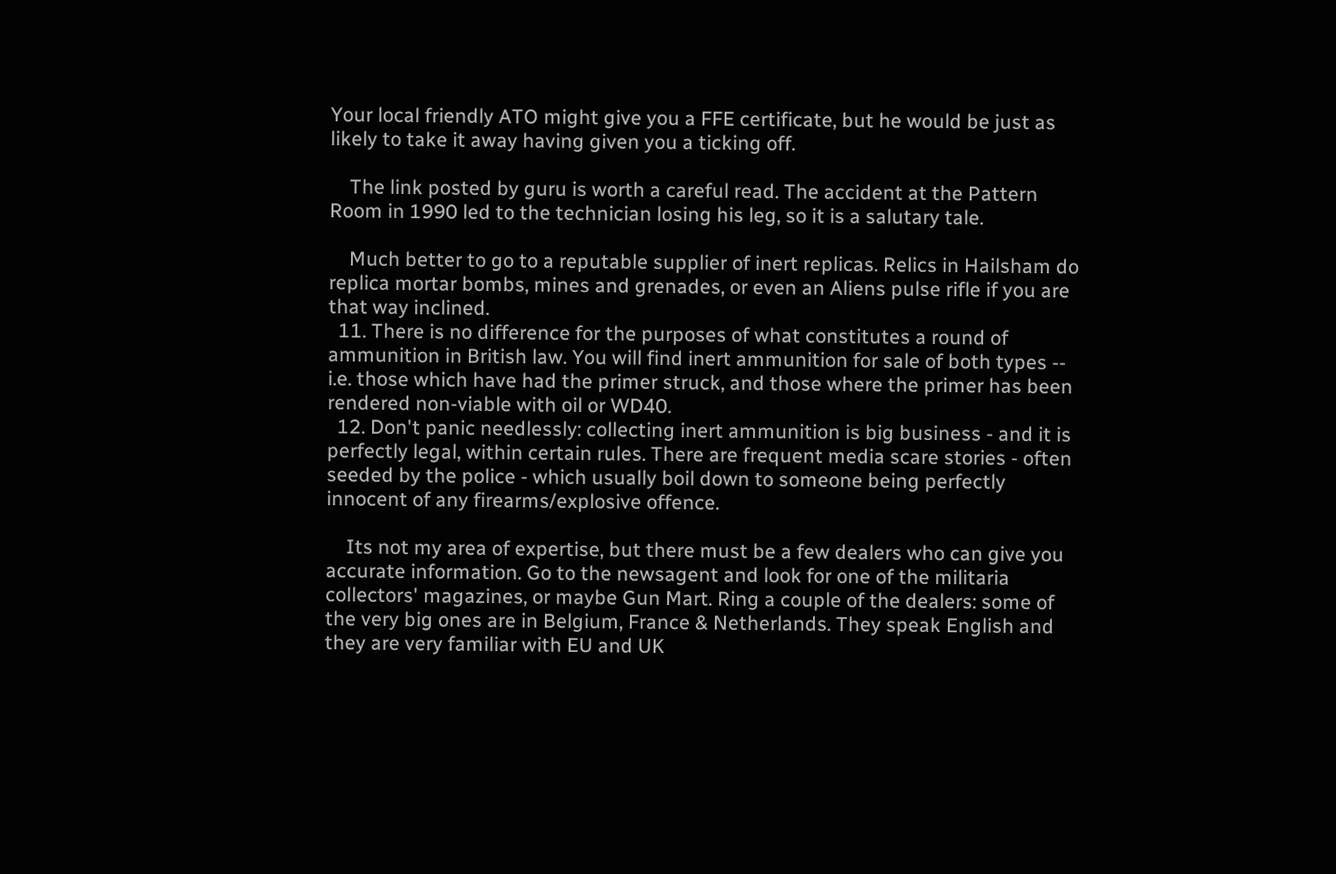Your local friendly ATO might give you a FFE certificate, but he would be just as likely to take it away having given you a ticking off.

    The link posted by guru is worth a careful read. The accident at the Pattern Room in 1990 led to the technician losing his leg, so it is a salutary tale.

    Much better to go to a reputable supplier of inert replicas. Relics in Hailsham do replica mortar bombs, mines and grenades, or even an Aliens pulse rifle if you are that way inclined.
  11. There is no difference for the purposes of what constitutes a round of ammunition in British law. You will find inert ammunition for sale of both types -- i.e. those which have had the primer struck, and those where the primer has been rendered non-viable with oil or WD40.
  12. Don't panic needlessly: collecting inert ammunition is big business - and it is perfectly legal, within certain rules. There are frequent media scare stories - often seeded by the police - which usually boil down to someone being perfectly innocent of any firearms/explosive offence.

    Its not my area of expertise, but there must be a few dealers who can give you accurate information. Go to the newsagent and look for one of the militaria collectors' magazines, or maybe Gun Mart. Ring a couple of the dealers: some of the very big ones are in Belgium, France & Netherlands. They speak English and they are very familiar with EU and UK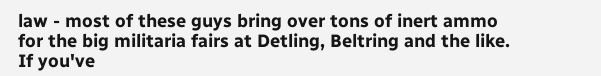law - most of these guys bring over tons of inert ammo for the big militaria fairs at Detling, Beltring and the like. If you've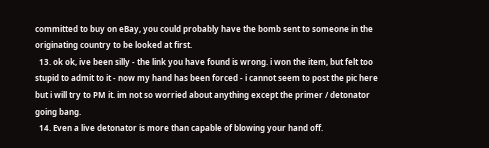committed to buy on eBay, you could probably have the bomb sent to someone in the originating country to be looked at first.
  13. ok ok, ive been silly - the link you have found is wrong. i won the item, but felt too stupid to admit to it - now my hand has been forced - i cannot seem to post the pic here but i will try to PM it. im not so worried about anything except the primer / detonator going bang.
  14. Even a live detonator is more than capable of blowing your hand off.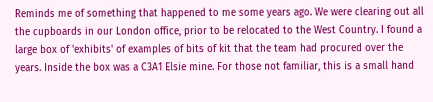Reminds me of something that happened to me some years ago. We were clearing out all the cupboards in our London office, prior to be relocated to the West Country. I found a large box of 'exhibits' of examples of bits of kit that the team had procured over the years. Inside the box was a C3A1 Elsie mine. For those not familiar, this is a small hand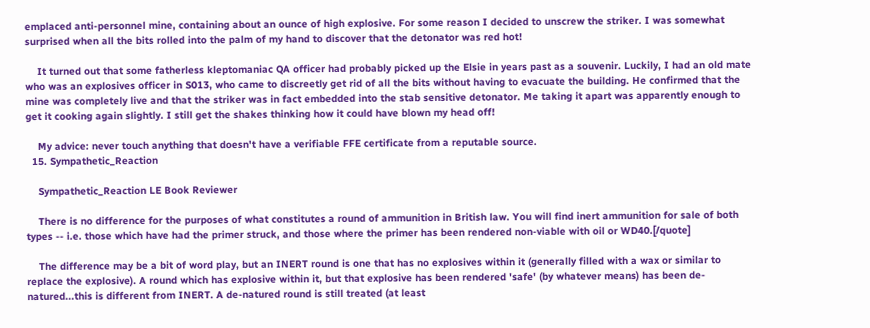emplaced anti-personnel mine, containing about an ounce of high explosive. For some reason I decided to unscrew the striker. I was somewhat surprised when all the bits rolled into the palm of my hand to discover that the detonator was red hot!

    It turned out that some fatherless kleptomaniac QA officer had probably picked up the Elsie in years past as a souvenir. Luckily, I had an old mate who was an explosives officer in S013, who came to discreetly get rid of all the bits without having to evacuate the building. He confirmed that the mine was completely live and that the striker was in fact embedded into the stab sensitive detonator. Me taking it apart was apparently enough to get it cooking again slightly. I still get the shakes thinking how it could have blown my head off!

    My advice: never touch anything that doesn't have a verifiable FFE certificate from a reputable source.
  15. Sympathetic_Reaction

    Sympathetic_Reaction LE Book Reviewer

    There is no difference for the purposes of what constitutes a round of ammunition in British law. You will find inert ammunition for sale of both types -- i.e. those which have had the primer struck, and those where the primer has been rendered non-viable with oil or WD40.[/quote]

    The difference may be a bit of word play, but an INERT round is one that has no explosives within it (generally filled with a wax or similar to replace the explosive). A round which has explosive within it, but that explosive has been rendered 'safe' (by whatever means) has been de-natured...this is different from INERT. A de-natured round is still treated (at least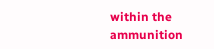within the ammunition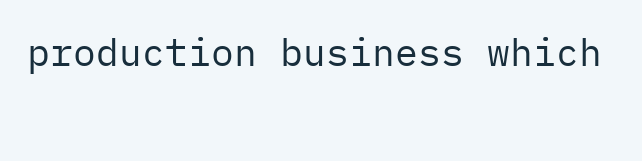production business which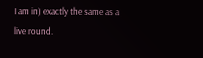I am in) exactly the same as a live round.